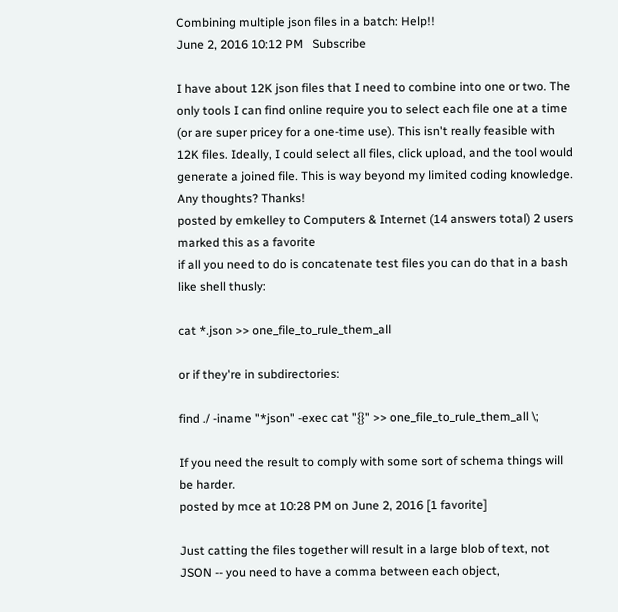Combining multiple json files in a batch: Help!!
June 2, 2016 10:12 PM   Subscribe

I have about 12K json files that I need to combine into one or two. The only tools I can find online require you to select each file one at a time (or are super pricey for a one-time use). This isn't really feasible with 12K files. Ideally, I could select all files, click upload, and the tool would generate a joined file. This is way beyond my limited coding knowledge. Any thoughts? Thanks!
posted by emkelley to Computers & Internet (14 answers total) 2 users marked this as a favorite
if all you need to do is concatenate test files you can do that in a bash like shell thusly:

cat *.json >> one_file_to_rule_them_all

or if they're in subdirectories:

find ./ -iname "*json" -exec cat "{}" >> one_file_to_rule_them_all \;

If you need the result to comply with some sort of schema things will be harder.
posted by mce at 10:28 PM on June 2, 2016 [1 favorite]

Just catting the files together will result in a large blob of text, not JSON -- you need to have a comma between each object,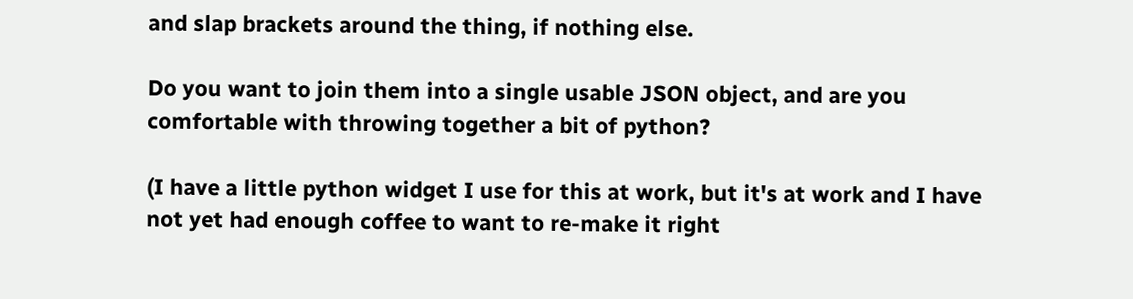and slap brackets around the thing, if nothing else.

Do you want to join them into a single usable JSON object, and are you comfortable with throwing together a bit of python?

(I have a little python widget I use for this at work, but it's at work and I have not yet had enough coffee to want to re-make it right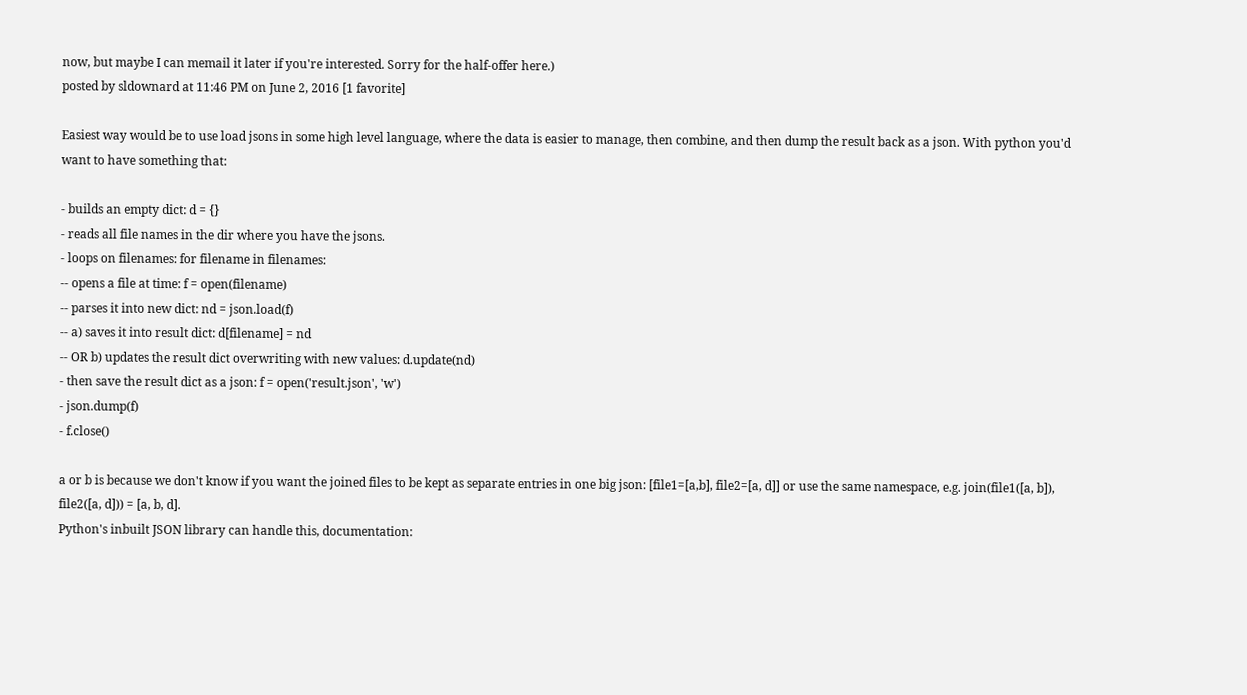now, but maybe I can memail it later if you're interested. Sorry for the half-offer here.)
posted by sldownard at 11:46 PM on June 2, 2016 [1 favorite]

Easiest way would be to use load jsons in some high level language, where the data is easier to manage, then combine, and then dump the result back as a json. With python you'd want to have something that:

- builds an empty dict: d = {}
- reads all file names in the dir where you have the jsons.
- loops on filenames: for filename in filenames:
-- opens a file at time: f = open(filename)
-- parses it into new dict: nd = json.load(f)
-- a) saves it into result dict: d[filename] = nd
-- OR b) updates the result dict overwriting with new values: d.update(nd)
- then save the result dict as a json: f = open('result.json', 'w')
- json.dump(f)
- f.close()

a or b is because we don't know if you want the joined files to be kept as separate entries in one big json: [file1=[a,b], file2=[a, d]] or use the same namespace, e.g. join(file1([a, b]), file2([a, d])) = [a, b, d].
Python's inbuilt JSON library can handle this, documentation: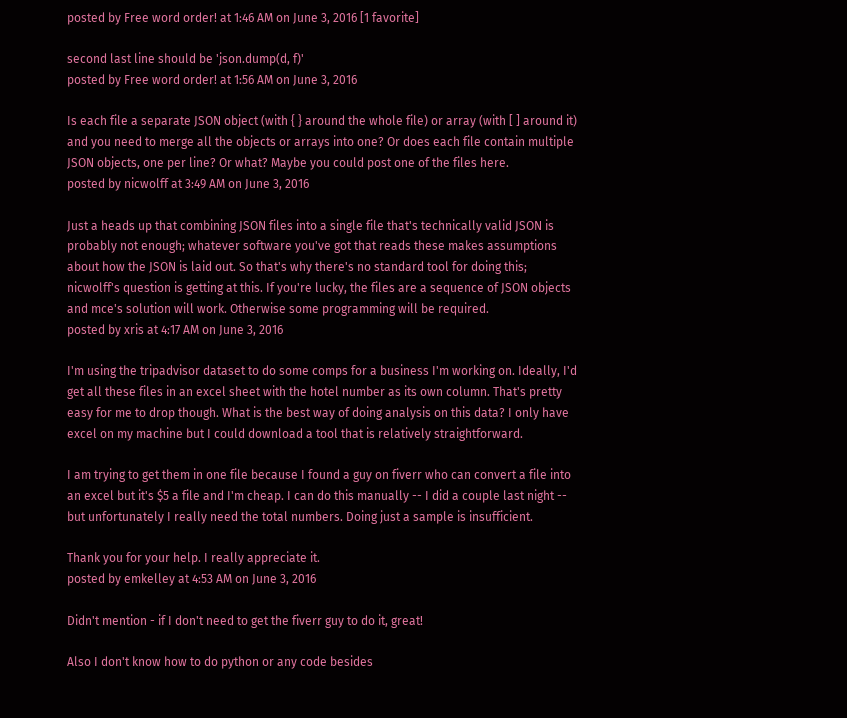posted by Free word order! at 1:46 AM on June 3, 2016 [1 favorite]

second last line should be 'json.dump(d, f)'
posted by Free word order! at 1:56 AM on June 3, 2016

Is each file a separate JSON object (with { } around the whole file) or array (with [ ] around it) and you need to merge all the objects or arrays into one? Or does each file contain multiple JSON objects, one per line? Or what? Maybe you could post one of the files here.
posted by nicwolff at 3:49 AM on June 3, 2016

Just a heads up that combining JSON files into a single file that's technically valid JSON is probably not enough; whatever software you've got that reads these makes assumptions about how the JSON is laid out. So that's why there's no standard tool for doing this; nicwolff's question is getting at this. If you're lucky, the files are a sequence of JSON objects and mce's solution will work. Otherwise some programming will be required.
posted by xris at 4:17 AM on June 3, 2016

I'm using the tripadvisor dataset to do some comps for a business I'm working on. Ideally, I'd get all these files in an excel sheet with the hotel number as its own column. That's pretty easy for me to drop though. What is the best way of doing analysis on this data? I only have excel on my machine but I could download a tool that is relatively straightforward.

I am trying to get them in one file because I found a guy on fiverr who can convert a file into an excel but it's $5 a file and I'm cheap. I can do this manually -- I did a couple last night -- but unfortunately I really need the total numbers. Doing just a sample is insufficient.

Thank you for your help. I really appreciate it.
posted by emkelley at 4:53 AM on June 3, 2016

Didn't mention - if I don't need to get the fiverr guy to do it, great!

Also I don't know how to do python or any code besides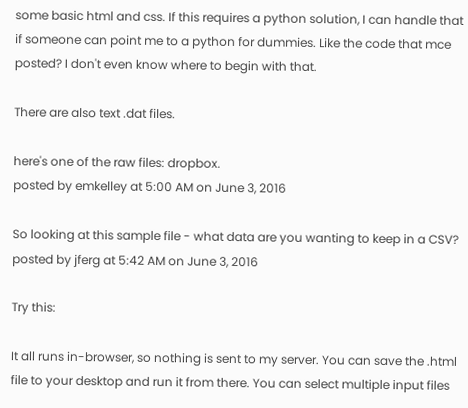some basic html and css. If this requires a python solution, I can handle that if someone can point me to a python for dummies. Like the code that mce posted? I don't even know where to begin with that.

There are also text .dat files.

here's one of the raw files: dropbox.
posted by emkelley at 5:00 AM on June 3, 2016

So looking at this sample file - what data are you wanting to keep in a CSV?
posted by jferg at 5:42 AM on June 3, 2016

Try this:

It all runs in-browser, so nothing is sent to my server. You can save the .html file to your desktop and run it from there. You can select multiple input files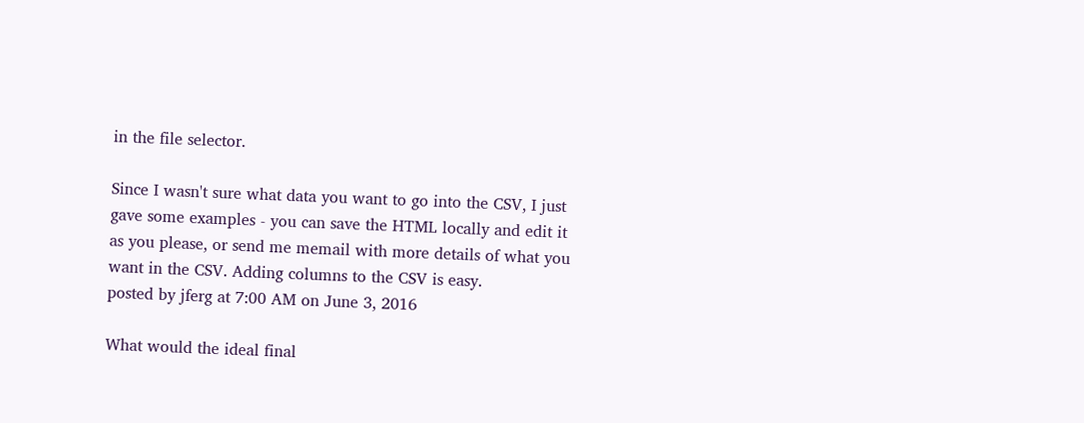in the file selector.

Since I wasn't sure what data you want to go into the CSV, I just gave some examples - you can save the HTML locally and edit it as you please, or send me memail with more details of what you want in the CSV. Adding columns to the CSV is easy.
posted by jferg at 7:00 AM on June 3, 2016

What would the ideal final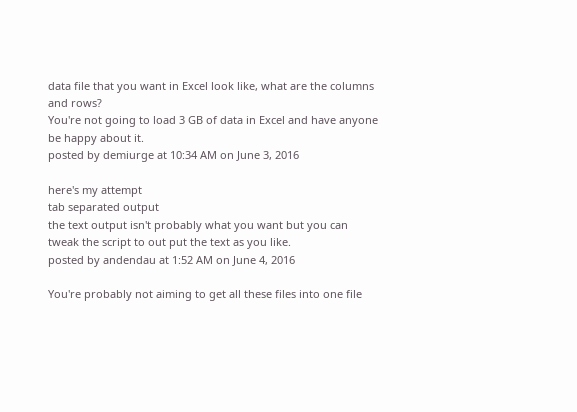data file that you want in Excel look like, what are the columns and rows?
You're not going to load 3 GB of data in Excel and have anyone be happy about it.
posted by demiurge at 10:34 AM on June 3, 2016

here's my attempt
tab separated output
the text output isn't probably what you want but you can tweak the script to out put the text as you like.
posted by andendau at 1:52 AM on June 4, 2016

You're probably not aiming to get all these files into one file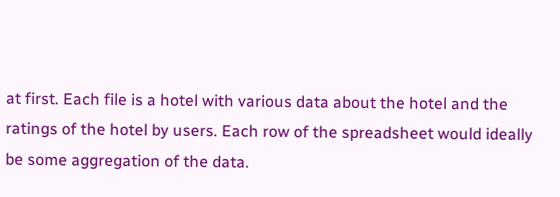at first. Each file is a hotel with various data about the hotel and the ratings of the hotel by users. Each row of the spreadsheet would ideally be some aggregation of the data.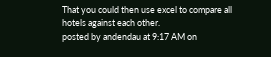That you could then use excel to compare all hotels against each other.
posted by andendau at 9:17 AM on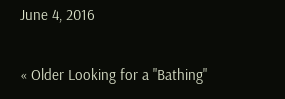June 4, 2016

« Older Looking for a "Bathing"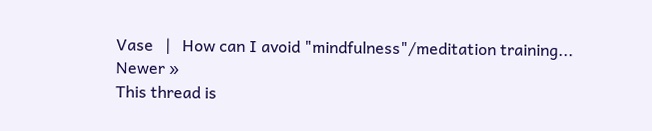Vase   |   How can I avoid "mindfulness"/meditation training... Newer »
This thread is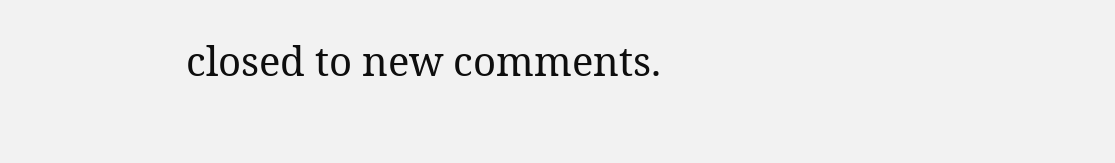closed to new comments.